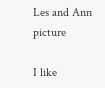Les and Ann picture

I like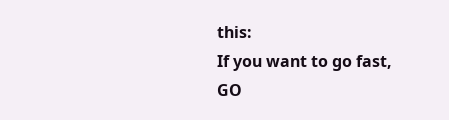this:                                                                                                                                   If you want to go fast,                                                                                                        GO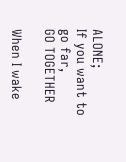ALONE;                                                                                                                               If you want to go far,                                                                                                       GO TOGETHER

When I wake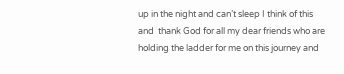up in the night and can’t sleep I think of this and  thank God for all my dear friends who are holding the ladder for me on this journey and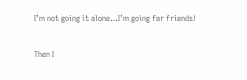I’m not going it alone…I’m going far friends!

Then I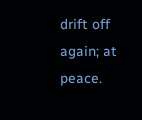drift off again; at peace.